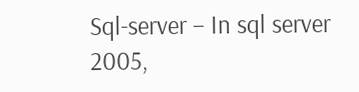Sql-server – In sql server 2005,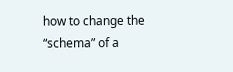how to change the “schema” of a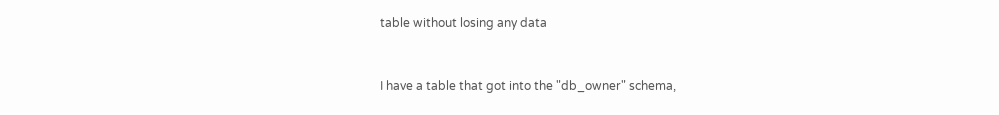table without losing any data


I have a table that got into the "db_owner" schema,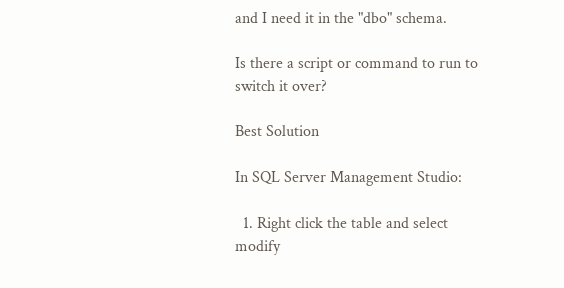and I need it in the "dbo" schema.

Is there a script or command to run to switch it over?

Best Solution

In SQL Server Management Studio:

  1. Right click the table and select modify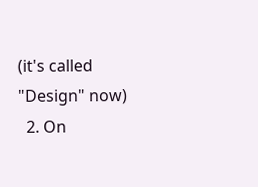(it's called "Design" now)
  2. On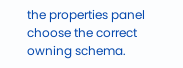the properties panel choose the correct owning schema.